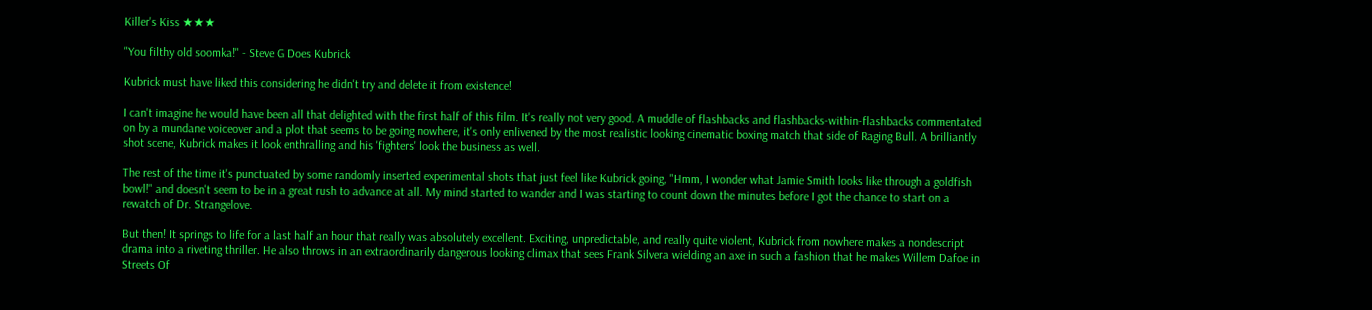Killer's Kiss ★★★

"You filthy old soomka!" - Steve G Does Kubrick

Kubrick must have liked this considering he didn't try and delete it from existence!

I can't imagine he would have been all that delighted with the first half of this film. It's really not very good. A muddle of flashbacks and flashbacks-within-flashbacks commentated on by a mundane voiceover and a plot that seems to be going nowhere, it's only enlivened by the most realistic looking cinematic boxing match that side of Raging Bull. A brilliantly shot scene, Kubrick makes it look enthralling and his 'fighters' look the business as well.

The rest of the time it's punctuated by some randomly inserted experimental shots that just feel like Kubrick going, "Hmm, I wonder what Jamie Smith looks like through a goldfish bowl!" and doesn't seem to be in a great rush to advance at all. My mind started to wander and I was starting to count down the minutes before I got the chance to start on a rewatch of Dr. Strangelove.

But then! It springs to life for a last half an hour that really was absolutely excellent. Exciting, unpredictable, and really quite violent, Kubrick from nowhere makes a nondescript drama into a riveting thriller. He also throws in an extraordinarily dangerous looking climax that sees Frank Silvera wielding an axe in such a fashion that he makes Willem Dafoe in Streets Of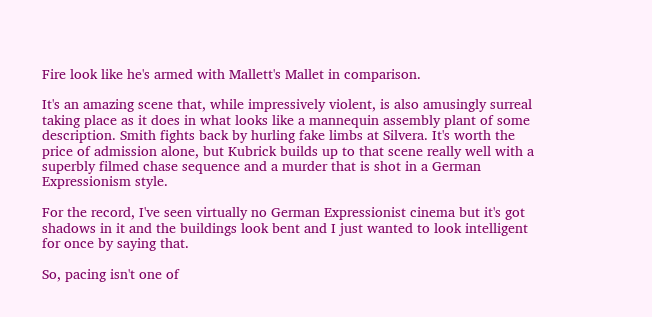Fire look like he's armed with Mallett's Mallet in comparison.

It's an amazing scene that, while impressively violent, is also amusingly surreal taking place as it does in what looks like a mannequin assembly plant of some description. Smith fights back by hurling fake limbs at Silvera. It's worth the price of admission alone, but Kubrick builds up to that scene really well with a superbly filmed chase sequence and a murder that is shot in a German Expressionism style.

For the record, I've seen virtually no German Expressionist cinema but it's got shadows in it and the buildings look bent and I just wanted to look intelligent for once by saying that.

So, pacing isn't one of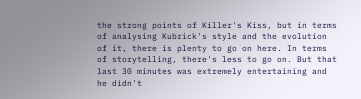the strong points of Killer's Kiss, but in terms of analysing Kubrick's style and the evolution of it, there is plenty to go on here. In terms of storytelling, there's less to go on. But that last 30 minutes was extremely entertaining and he didn't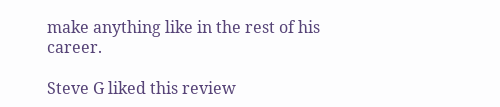make anything like in the rest of his career.

Steve G liked this review